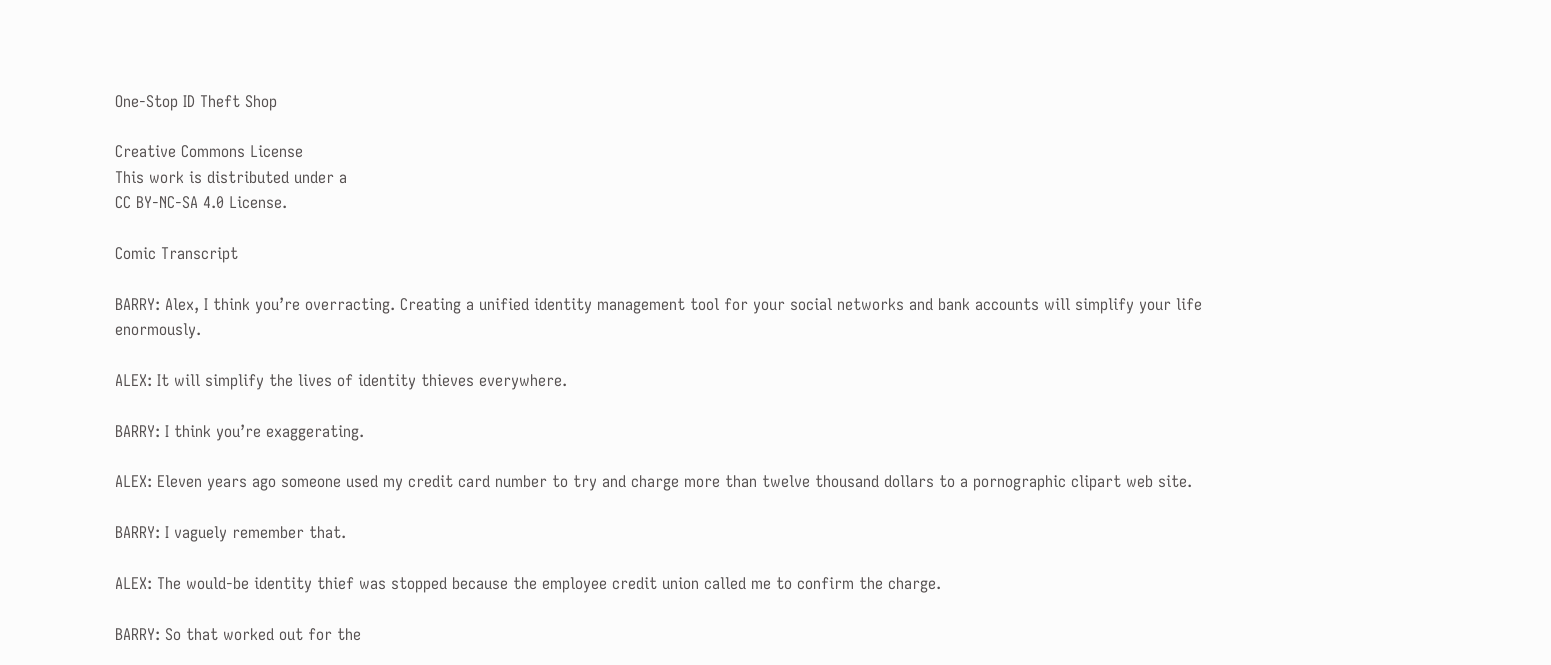One-Stop ID Theft Shop

Creative Commons License
This work is distributed under a
CC BY-NC-SA 4.0 License.

Comic Transcript

BARRY: Alex, I think you’re overracting. Creating a unified identity management tool for your social networks and bank accounts will simplify your life enormously.

ALEX: It will simplify the lives of identity thieves everywhere.

BARRY: I think you’re exaggerating.

ALEX: Eleven years ago someone used my credit card number to try and charge more than twelve thousand dollars to a pornographic clipart web site.

BARRY: I vaguely remember that.

ALEX: The would-be identity thief was stopped because the employee credit union called me to confirm the charge.

BARRY: So that worked out for the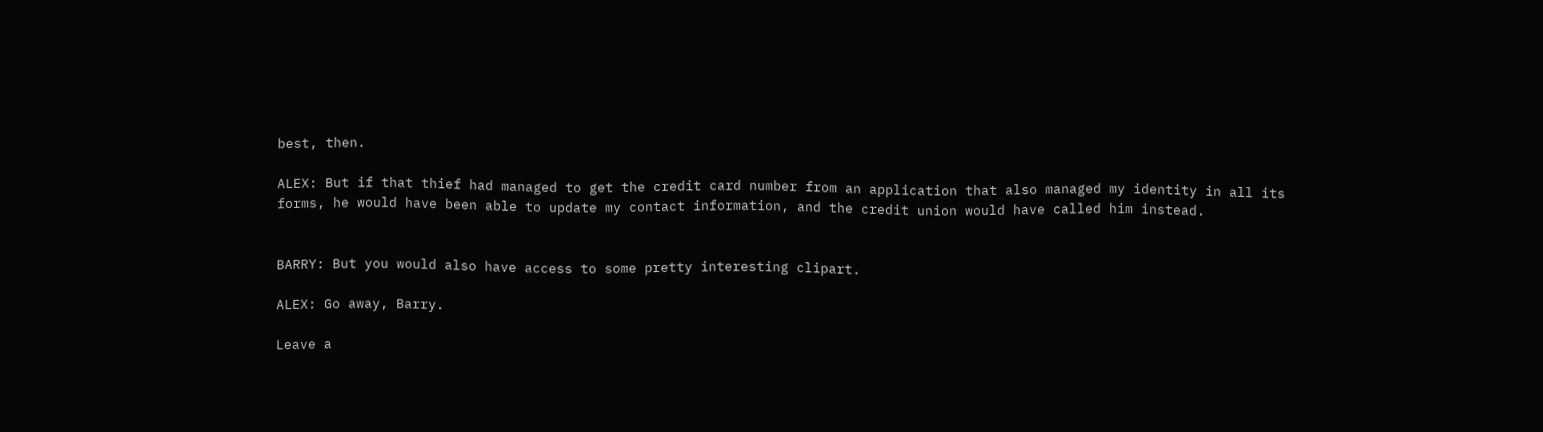best, then.

ALEX: But if that thief had managed to get the credit card number from an application that also managed my identity in all its forms, he would have been able to update my contact information, and the credit union would have called him instead.


BARRY: But you would also have access to some pretty interesting clipart.

ALEX: Go away, Barry.

Leave a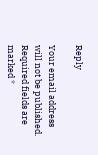Reply

Your email address will not be published. Required fields are marked *